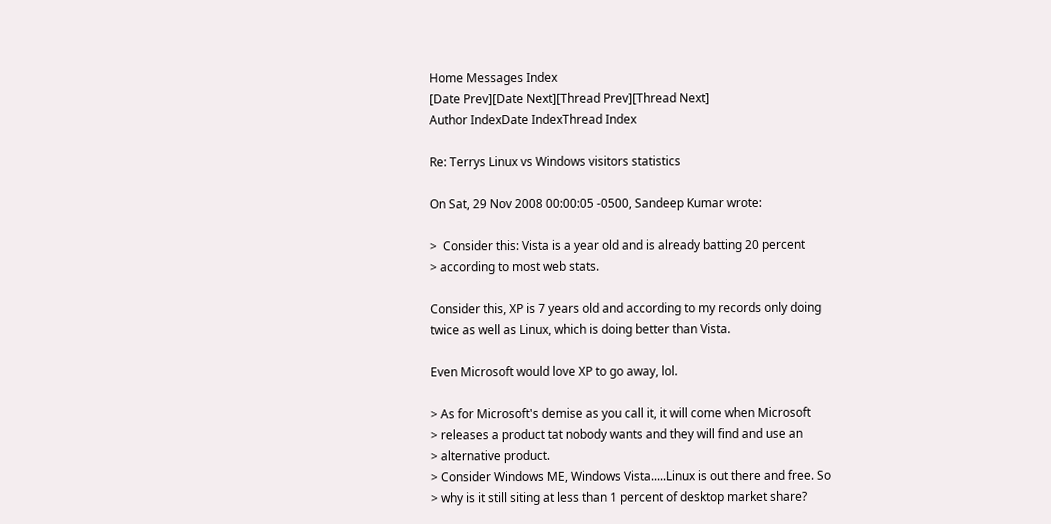Home Messages Index
[Date Prev][Date Next][Thread Prev][Thread Next]
Author IndexDate IndexThread Index

Re: Terrys Linux vs Windows visitors statistics

On Sat, 29 Nov 2008 00:00:05 -0500, Sandeep Kumar wrote:

>  Consider this: Vista is a year old and is already batting 20 percent
> according to most web stats.

Consider this, XP is 7 years old and according to my records only doing
twice as well as Linux, which is doing better than Vista.

Even Microsoft would love XP to go away, lol.

> As for Microsoft's demise as you call it, it will come when Microsoft
> releases a product tat nobody wants and they will find and use an
> alternative product.
> Consider Windows ME, Windows Vista.....Linux is out there and free. So
> why is it still siting at less than 1 percent of desktop market share?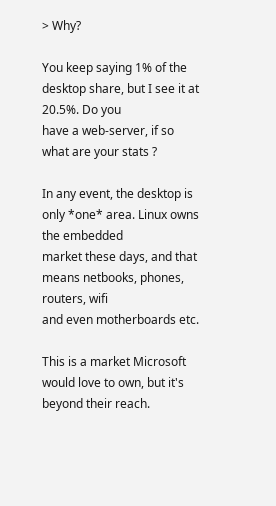> Why?

You keep saying 1% of the desktop share, but I see it at 20.5%. Do you
have a web-server, if so what are your stats ?

In any event, the desktop is only *one* area. Linux owns the embedded
market these days, and that means netbooks, phones, routers, wifi
and even motherboards etc.

This is a market Microsoft would love to own, but it's beyond their reach.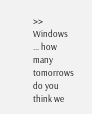>> Windows ... how many tomorrows do you think we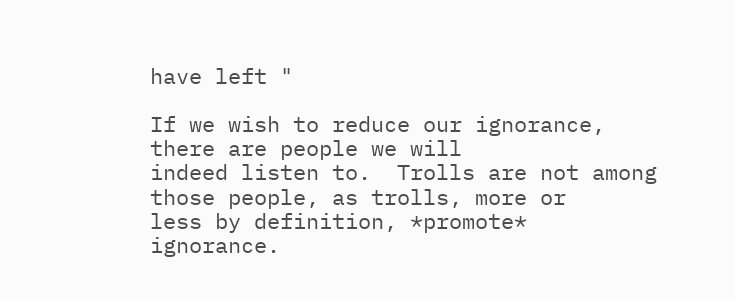have left "

If we wish to reduce our ignorance, there are people we will
indeed listen to.  Trolls are not among those people, as trolls, more or
less by definition, *promote* ignorance.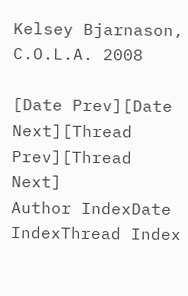Kelsey Bjarnason, C.O.L.A. 2008

[Date Prev][Date Next][Thread Prev][Thread Next]
Author IndexDate IndexThread Index